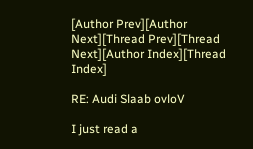[Author Prev][Author Next][Thread Prev][Thread Next][Author Index][Thread Index]

RE: Audi Slaab ovloV

I just read a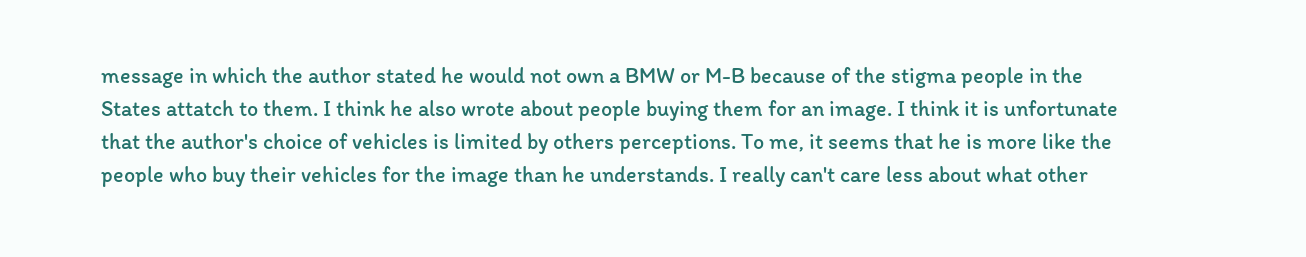message in which the author stated he would not own a BMW or M-B because of the stigma people in the States attatch to them. I think he also wrote about people buying them for an image. I think it is unfortunate that the author's choice of vehicles is limited by others perceptions. To me, it seems that he is more like the people who buy their vehicles for the image than he understands. I really can't care less about what other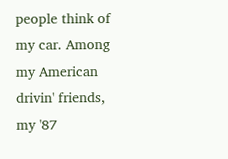people think of my car. Among my American drivin' friends, my '87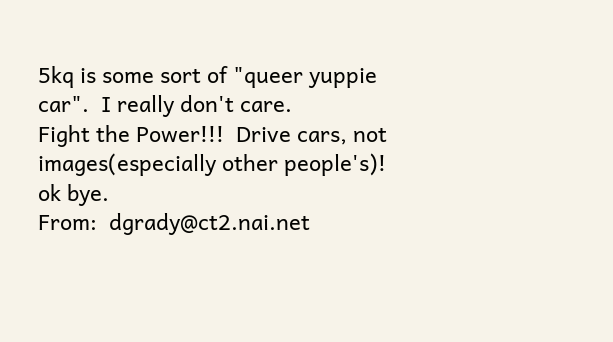5kq is some sort of "queer yuppie car".  I really don't care.
Fight the Power!!!  Drive cars, not images(especially other people's)!
ok bye.
From:  dgrady@ct2.nai.net